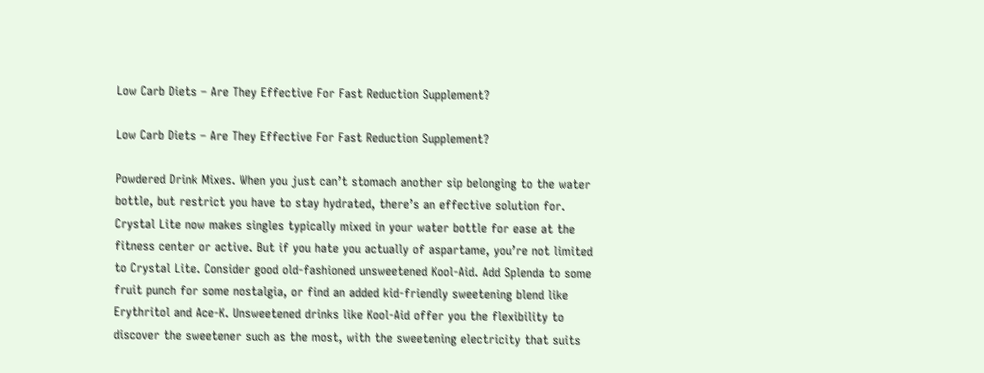Low Carb Diets – Are They Effective For Fast Reduction Supplement?

Low Carb Diets – Are They Effective For Fast Reduction Supplement?

Powdered Drink Mixes. When you just can’t stomach another sip belonging to the water bottle, but restrict you have to stay hydrated, there’s an effective solution for. Crystal Lite now makes singles typically mixed in your water bottle for ease at the fitness center or active. But if you hate you actually of aspartame, you’re not limited to Crystal Lite. Consider good old-fashioned unsweetened Kool-Aid. Add Splenda to some fruit punch for some nostalgia, or find an added kid-friendly sweetening blend like Erythritol and Ace-K. Unsweetened drinks like Kool-Aid offer you the flexibility to discover the sweetener such as the most, with the sweetening electricity that suits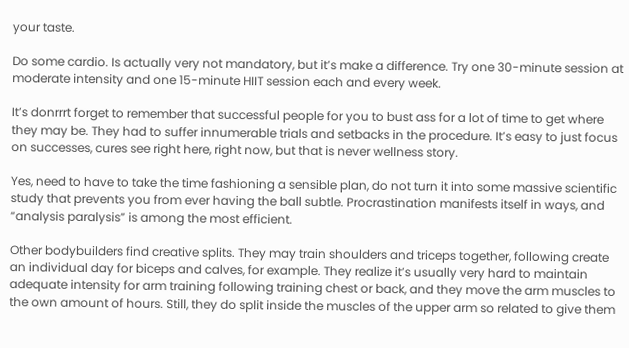your taste.

Do some cardio. Is actually very not mandatory, but it’s make a difference. Try one 30-minute session at moderate intensity and one 15-minute HIIT session each and every week.

It’s donrrrt forget to remember that successful people for you to bust ass for a lot of time to get where they may be. They had to suffer innumerable trials and setbacks in the procedure. It’s easy to just focus on successes, cures see right here, right now, but that is never wellness story.

Yes, need to have to take the time fashioning a sensible plan, do not turn it into some massive scientific study that prevents you from ever having the ball subtle. Procrastination manifests itself in ways, and “analysis paralysis” is among the most efficient.

Other bodybuilders find creative splits. They may train shoulders and triceps together, following create an individual day for biceps and calves, for example. They realize it’s usually very hard to maintain adequate intensity for arm training following training chest or back, and they move the arm muscles to the own amount of hours. Still, they do split inside the muscles of the upper arm so related to give them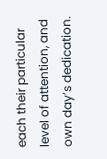each their particular level of attention, and own day’s dedication.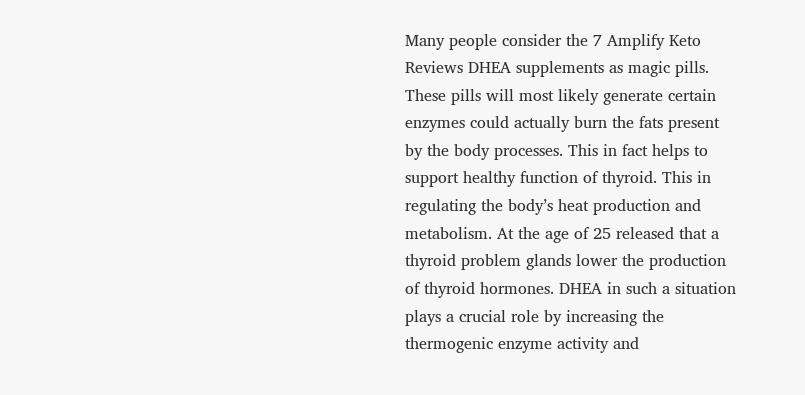Many people consider the 7 Amplify Keto Reviews DHEA supplements as magic pills. These pills will most likely generate certain enzymes could actually burn the fats present by the body processes. This in fact helps to support healthy function of thyroid. This in regulating the body’s heat production and metabolism. At the age of 25 released that a thyroid problem glands lower the production of thyroid hormones. DHEA in such a situation plays a crucial role by increasing the thermogenic enzyme activity and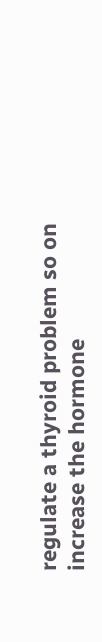regulate a thyroid problem so on increase the hormone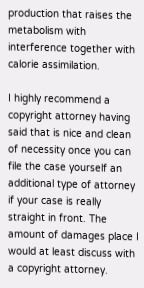production that raises the metabolism with interference together with calorie assimilation.

I highly recommend a copyright attorney having said that is nice and clean of necessity once you can file the case yourself an additional type of attorney if your case is really straight in front. The amount of damages place I would at least discuss with a copyright attorney.